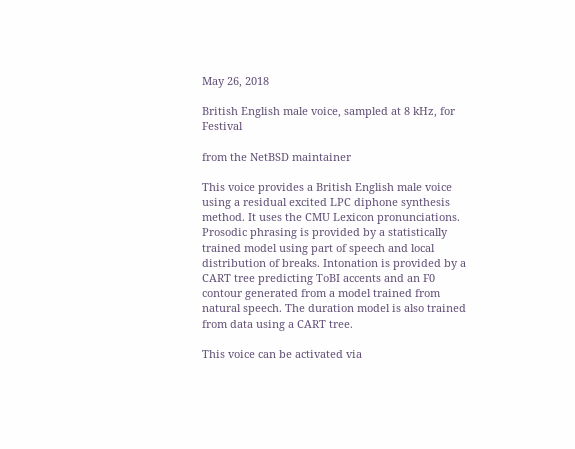May 26, 2018

British English male voice, sampled at 8 kHz, for Festival

from the NetBSD maintainer

This voice provides a British English male voice using a residual excited LPC diphone synthesis method. It uses the CMU Lexicon pronunciations. Prosodic phrasing is provided by a statistically trained model using part of speech and local distribution of breaks. Intonation is provided by a CART tree predicting ToBI accents and an F0 contour generated from a model trained from natural speech. The duration model is also trained from data using a CART tree.

This voice can be activated via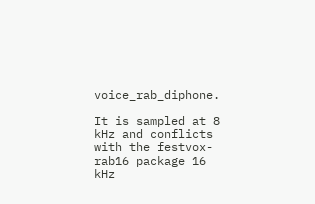voice_rab_diphone.

It is sampled at 8 kHz and conflicts with the festvox-rab16 package 16 kHz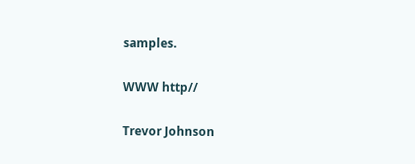samples.

WWW http//

Trevor Johnson